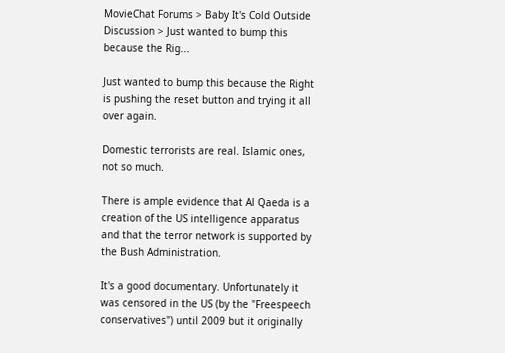MovieChat Forums > Baby It's Cold Outside Discussion > Just wanted to bump this because the Rig...

Just wanted to bump this because the Right is pushing the reset button and trying it all over again.

Domestic terrorists are real. Islamic ones, not so much.

There is ample evidence that Al Qaeda is a creation of the US intelligence apparatus and that the terror network is supported by the Bush Administration.

It's a good documentary. Unfortunately it was censored in the US (by the "Freespeech conservatives") until 2009 but it originally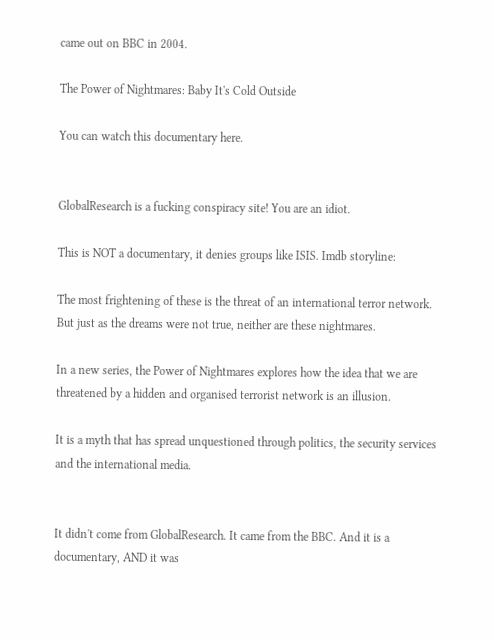came out on BBC in 2004.

The Power of Nightmares: Baby It's Cold Outside

You can watch this documentary here.


GlobalResearch is a fucking conspiracy site! You are an idiot.

This is NOT a documentary, it denies groups like ISIS. Imdb storyline:

The most frightening of these is the threat of an international terror network. But just as the dreams were not true, neither are these nightmares.

In a new series, the Power of Nightmares explores how the idea that we are threatened by a hidden and organised terrorist network is an illusion.

It is a myth that has spread unquestioned through politics, the security services and the international media.


It didn't come from GlobalResearch. It came from the BBC. And it is a documentary, AND it was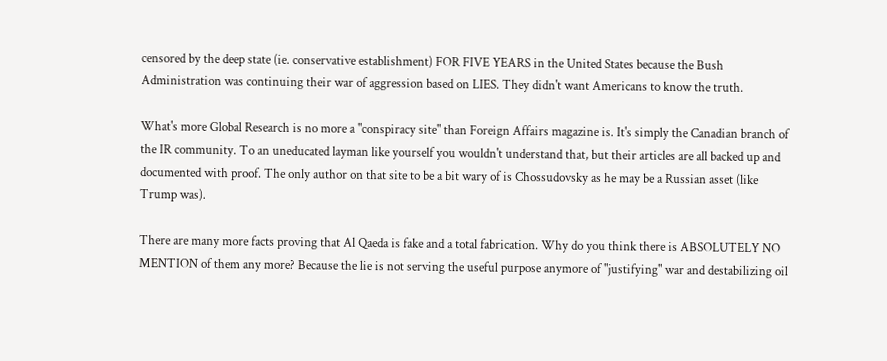censored by the deep state (ie. conservative establishment) FOR FIVE YEARS in the United States because the Bush Administration was continuing their war of aggression based on LIES. They didn't want Americans to know the truth.

What's more Global Research is no more a "conspiracy site" than Foreign Affairs magazine is. It's simply the Canadian branch of the IR community. To an uneducated layman like yourself you wouldn't understand that, but their articles are all backed up and documented with proof. The only author on that site to be a bit wary of is Chossudovsky as he may be a Russian asset (like Trump was).

There are many more facts proving that Al Qaeda is fake and a total fabrication. Why do you think there is ABSOLUTELY NO MENTION of them any more? Because the lie is not serving the useful purpose anymore of "justifying" war and destabilizing oil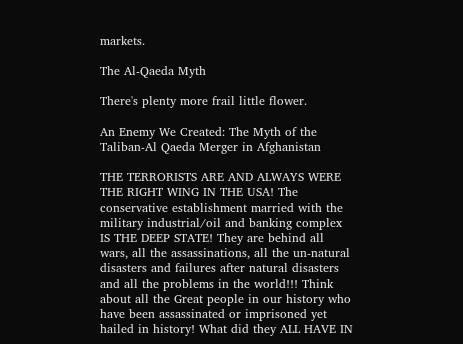markets.

The Al-Qaeda Myth

There's plenty more frail little flower.

An Enemy We Created: The Myth of the Taliban-Al Qaeda Merger in Afghanistan

THE TERRORISTS ARE AND ALWAYS WERE THE RIGHT WING IN THE USA! The conservative establishment married with the military industrial/oil and banking complex IS THE DEEP STATE! They are behind all wars, all the assassinations, all the un-natural disasters and failures after natural disasters and all the problems in the world!!! Think about all the Great people in our history who have been assassinated or imprisoned yet hailed in history! What did they ALL HAVE IN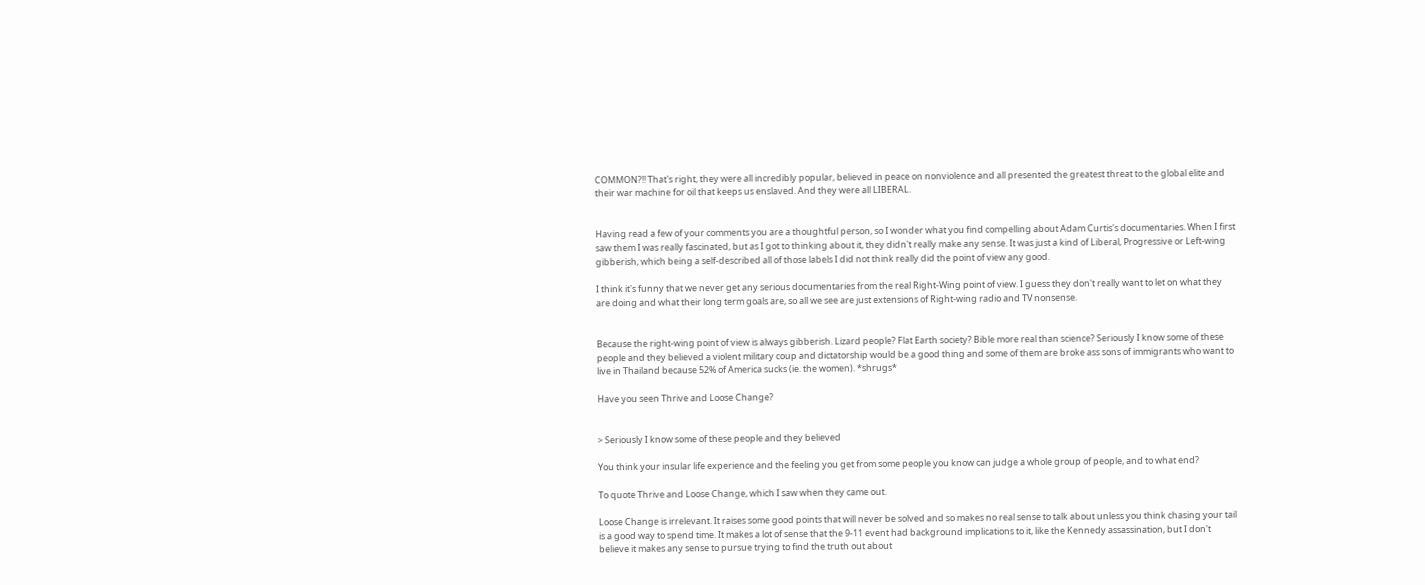COMMON?!! That's right, they were all incredibly popular, believed in peace on nonviolence and all presented the greatest threat to the global elite and their war machine for oil that keeps us enslaved. And they were all LIBERAL.


Having read a few of your comments you are a thoughtful person, so I wonder what you find compelling about Adam Curtis's documentaries. When I first saw them I was really fascinated, but as I got to thinking about it, they didn't really make any sense. It was just a kind of Liberal, Progressive or Left-wing gibberish, which being a self-described all of those labels I did not think really did the point of view any good.

I think it's funny that we never get any serious documentaries from the real Right-Wing point of view. I guess they don't really want to let on what they are doing and what their long term goals are, so all we see are just extensions of Right-wing radio and TV nonsense.


Because the right-wing point of view is always gibberish. Lizard people? Flat Earth society? Bible more real than science? Seriously I know some of these people and they believed a violent military coup and dictatorship would be a good thing and some of them are broke ass sons of immigrants who want to live in Thailand because 52% of America sucks (ie. the women). *shrugs*

Have you seen Thrive and Loose Change?


> Seriously I know some of these people and they believed

You think your insular life experience and the feeling you get from some people you know can judge a whole group of people, and to what end?

To quote Thrive and Loose Change, which I saw when they came out.

Loose Change is irrelevant. It raises some good points that will never be solved and so makes no real sense to talk about unless you think chasing your tail is a good way to spend time. It makes a lot of sense that the 9-11 event had background implications to it, like the Kennedy assassination, but I don't believe it makes any sense to pursue trying to find the truth out about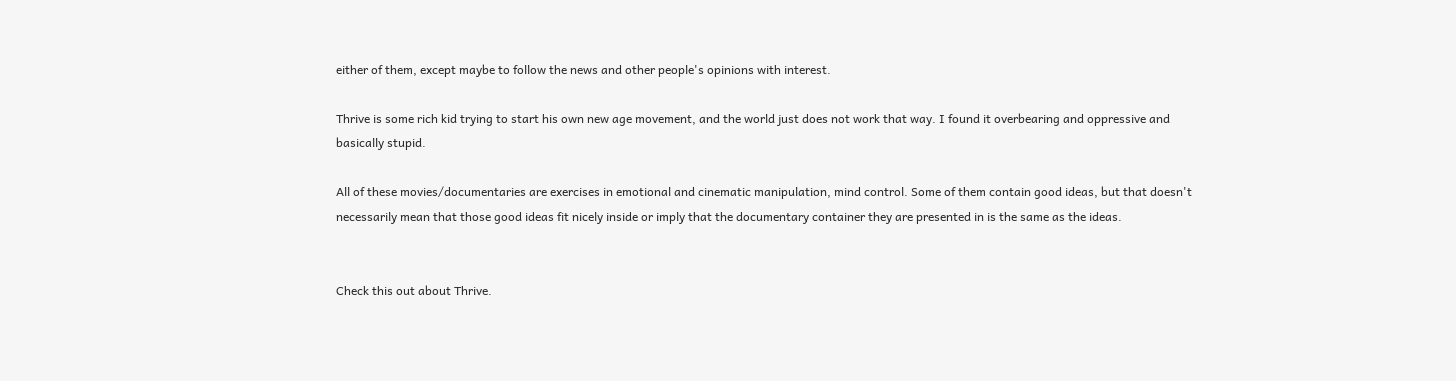either of them, except maybe to follow the news and other people's opinions with interest.

Thrive is some rich kid trying to start his own new age movement, and the world just does not work that way. I found it overbearing and oppressive and basically stupid.

All of these movies/documentaries are exercises in emotional and cinematic manipulation, mind control. Some of them contain good ideas, but that doesn't necessarily mean that those good ideas fit nicely inside or imply that the documentary container they are presented in is the same as the ideas.


Check this out about Thrive.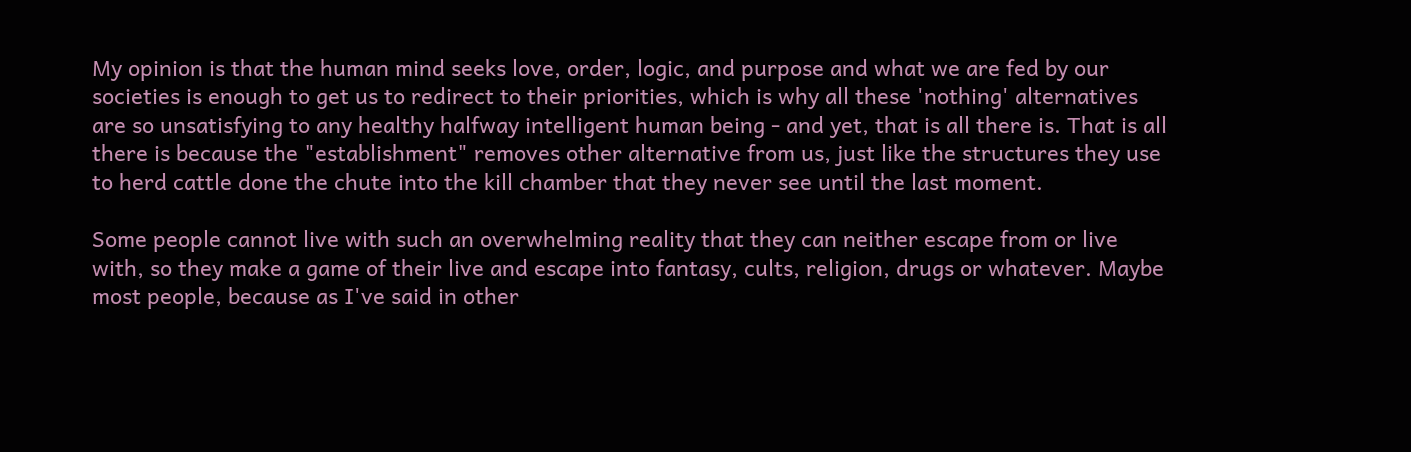My opinion is that the human mind seeks love, order, logic, and purpose and what we are fed by our societies is enough to get us to redirect to their priorities, which is why all these 'nothing' alternatives are so unsatisfying to any healthy halfway intelligent human being - and yet, that is all there is. That is all there is because the "establishment" removes other alternative from us, just like the structures they use to herd cattle done the chute into the kill chamber that they never see until the last moment.

Some people cannot live with such an overwhelming reality that they can neither escape from or live with, so they make a game of their live and escape into fantasy, cults, religion, drugs or whatever. Maybe most people, because as I've said in other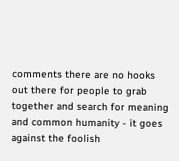comments there are no hooks out there for people to grab together and search for meaning and common humanity - it goes against the foolish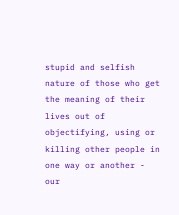stupid and selfish nature of those who get the meaning of their lives out of objectifying, using or killing other people in one way or another - our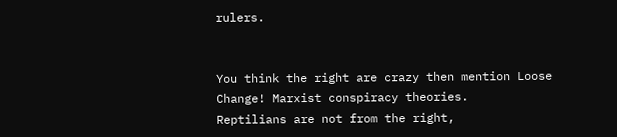rulers.


You think the right are crazy then mention Loose Change! Marxist conspiracy theories.
Reptilians are not from the right,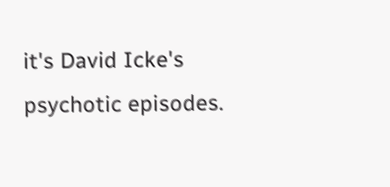it's David Icke's psychotic episodes.